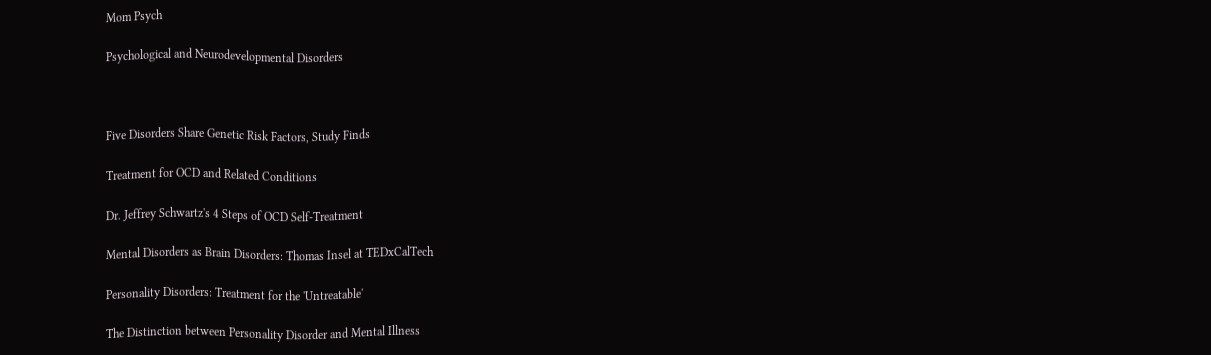Mom Psych

Psychological and Neurodevelopmental Disorders



Five Disorders Share Genetic Risk Factors, Study Finds

Treatment for OCD and Related Conditions

Dr. Jeffrey Schwartz's 4 Steps of OCD Self-Treatment

Mental Disorders as Brain Disorders: Thomas Insel at TEDxCalTech

Personality Disorders: Treatment for the 'Untreatable'

The Distinction between Personality Disorder and Mental Illness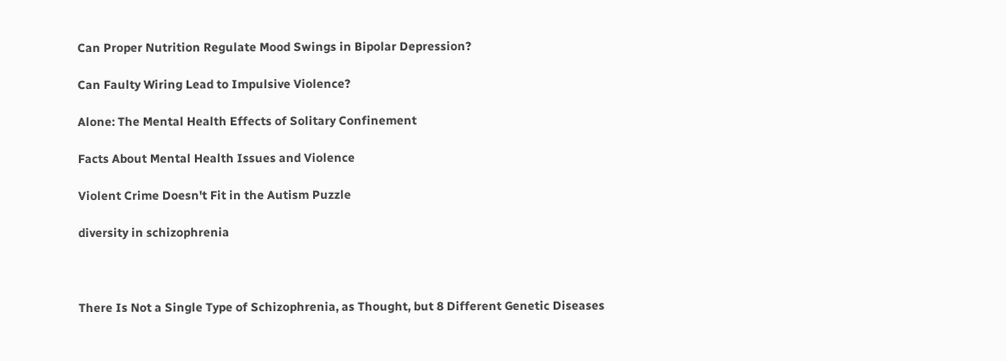Can Proper Nutrition Regulate Mood Swings in Bipolar Depression?

Can Faulty Wiring Lead to Impulsive Violence?

Alone: The Mental Health Effects of Solitary Confinement

Facts About Mental Health Issues and Violence

Violent Crime Doesn't Fit in the Autism Puzzle

diversity in schizophrenia



There Is Not a Single Type of Schizophrenia, as Thought, but 8 Different Genetic Diseases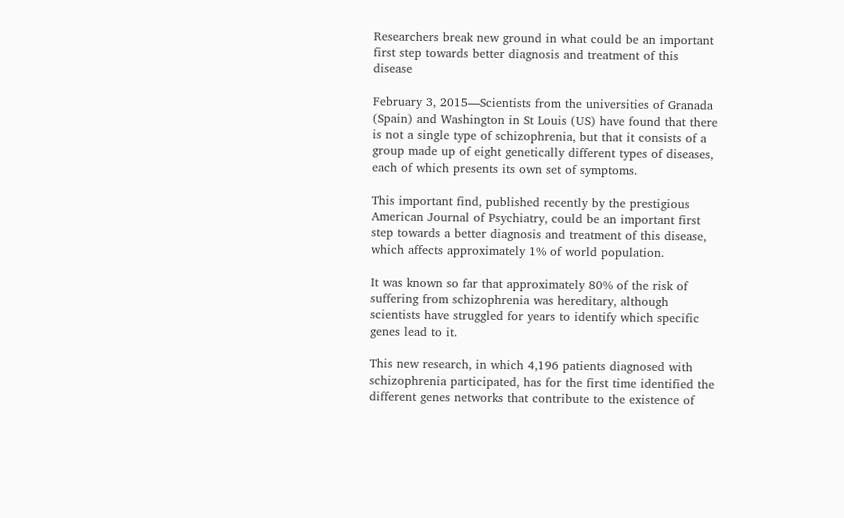Researchers break new ground in what could be an important first step towards better diagnosis and treatment of this disease

February 3, 2015—Scientists from the universities of Granada (Spain) and Washington in St Louis (US) have found that there is not a single type of schizophrenia, but that it consists of a group made up of eight genetically different types of diseases, each of which presents its own set of symptoms.

This important find, published recently by the prestigious American Journal of Psychiatry, could be an important first step towards a better diagnosis and treatment of this disease, which affects approximately 1% of world population.

It was known so far that approximately 80% of the risk of suffering from schizophrenia was hereditary, although scientists have struggled for years to identify which specific genes lead to it.

This new research, in which 4,196 patients diagnosed with schizophrenia participated, has for the first time identified the different genes networks that contribute to the existence of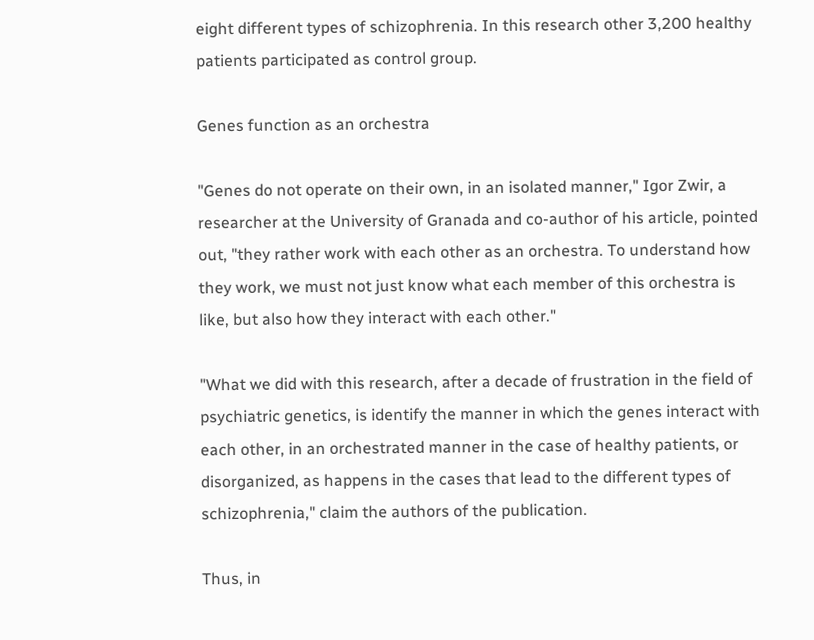eight different types of schizophrenia. In this research other 3,200 healthy patients participated as control group.

Genes function as an orchestra

"Genes do not operate on their own, in an isolated manner," Igor Zwir, a researcher at the University of Granada and co-author of his article, pointed out, "they rather work with each other as an orchestra. To understand how they work, we must not just know what each member of this orchestra is like, but also how they interact with each other."

"What we did with this research, after a decade of frustration in the field of psychiatric genetics, is identify the manner in which the genes interact with each other, in an orchestrated manner in the case of healthy patients, or disorganized, as happens in the cases that lead to the different types of schizophrenia," claim the authors of the publication.

Thus, in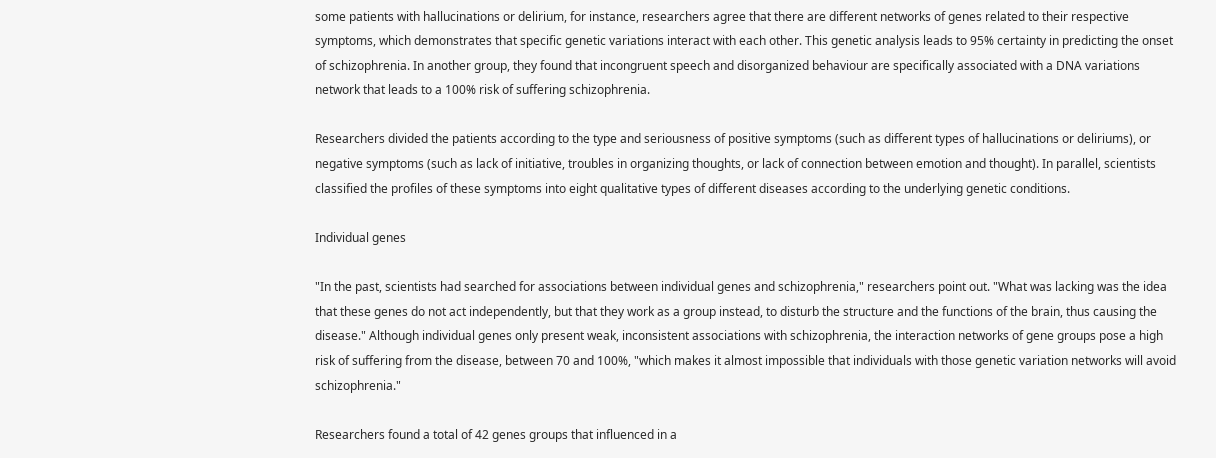some patients with hallucinations or delirium, for instance, researchers agree that there are different networks of genes related to their respective symptoms, which demonstrates that specific genetic variations interact with each other. This genetic analysis leads to 95% certainty in predicting the onset of schizophrenia. In another group, they found that incongruent speech and disorganized behaviour are specifically associated with a DNA variations network that leads to a 100% risk of suffering schizophrenia.

Researchers divided the patients according to the type and seriousness of positive symptoms (such as different types of hallucinations or deliriums), or negative symptoms (such as lack of initiative, troubles in organizing thoughts, or lack of connection between emotion and thought). In parallel, scientists classified the profiles of these symptoms into eight qualitative types of different diseases according to the underlying genetic conditions.

Individual genes

"In the past, scientists had searched for associations between individual genes and schizophrenia," researchers point out. "What was lacking was the idea that these genes do not act independently, but that they work as a group instead, to disturb the structure and the functions of the brain, thus causing the disease." Although individual genes only present weak, inconsistent associations with schizophrenia, the interaction networks of gene groups pose a high risk of suffering from the disease, between 70 and 100%, "which makes it almost impossible that individuals with those genetic variation networks will avoid schizophrenia."

Researchers found a total of 42 genes groups that influenced in a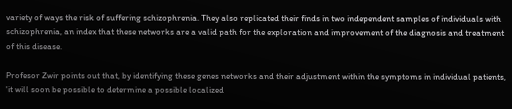variety of ways the risk of suffering schizophrenia. They also replicated their finds in two independent samples of individuals with schizophrenia, an index that these networks are a valid path for the exploration and improvement of the diagnosis and treatment of this disease.

Profesor Zwir points out that, by identifying these genes networks and their adjustment within the symptoms in individual patients, 'it will soon be possible to determine a possible localized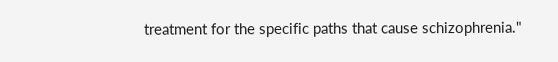treatment for the specific paths that cause schizophrenia."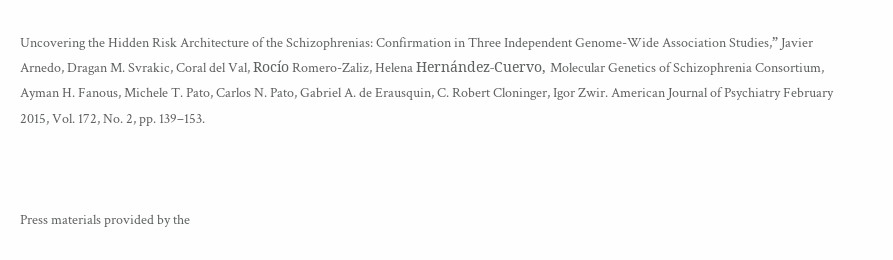Uncovering the Hidden Risk Architecture of the Schizophrenias: Confirmation in Three Independent Genome-Wide Association Studies,” Javier Arnedo, Dragan M. Svrakic, Coral del Val, Rocío Romero-Zaliz, Helena Hernández-Cuervo, Molecular Genetics of Schizophrenia Consortium, Ayman H. Fanous, Michele T. Pato, Carlos N. Pato, Gabriel A. de Erausquin, C. Robert Cloninger, Igor Zwir. American Journal of Psychiatry February 2015, Vol. 172, No. 2, pp. 139–153.



Press materials provided by the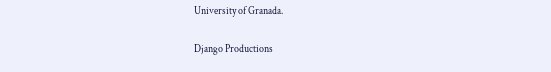University of Granada.

Django Productions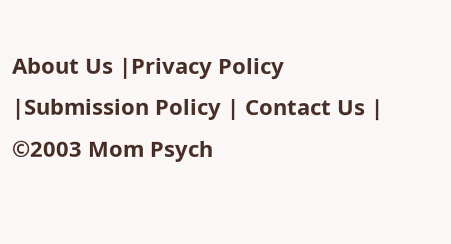About Us |Privacy Policy |Submission Policy | Contact Us | ©2003 Mom Psych